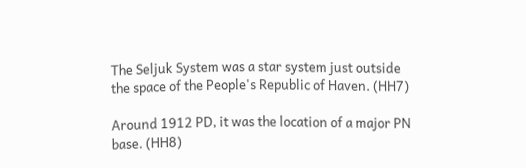The Seljuk System was a star system just outside the space of the People's Republic of Haven. (HH7)

Around 1912 PD, it was the location of a major PN base. (HH8)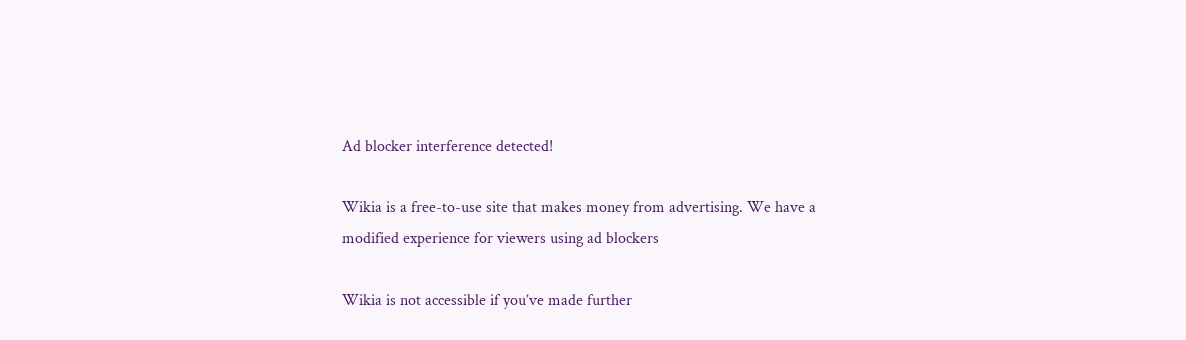Ad blocker interference detected!

Wikia is a free-to-use site that makes money from advertising. We have a modified experience for viewers using ad blockers

Wikia is not accessible if you’ve made further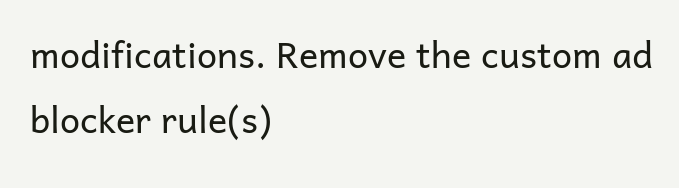modifications. Remove the custom ad blocker rule(s)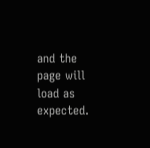and the page will load as expected.